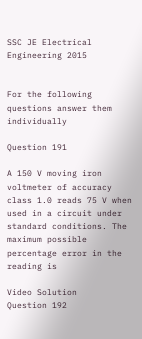SSC JE Electrical Engineering 2015


For the following questions answer them individually

Question 191

A 150 V moving iron voltmeter of accuracy class 1.0 reads 75 V when used in a circuit under standard conditions. The maximum possible percentage error in the reading is

Video Solution
Question 192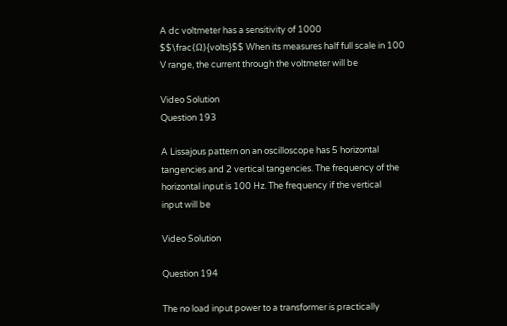A dc voltmeter has a sensitivity of 1000 $$\frac{Ω}{volts}$$ When its measures half full scale in 100 V range, the current through the voltmeter will be

Video Solution
Question 193

A Lissajous pattern on an oscilloscope has 5 horizontal tangencies and 2 vertical tangencies. The frequency of the horizontal input is 100 Hz. The frequency if the vertical
input will be

Video Solution

Question 194

The no load input power to a transformer is practically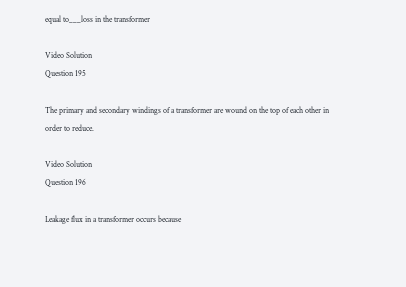equal to___loss in the transformer

Video Solution
Question 195

The primary and secondary windings of a transformer are wound on the top of each other in order to reduce.

Video Solution
Question 196

Leakage flux in a transformer occurs because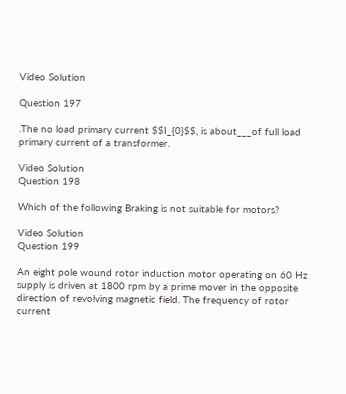Video Solution

Question 197

.The no load primary current $$I_{0}$$, is about___of full load primary current of a transformer.

Video Solution
Question 198

Which of the following Braking is not suitable for motors?

Video Solution
Question 199

An eight pole wound rotor induction motor operating on 60 Hz supply is driven at 1800 rpm by a prime mover in the opposite direction of revolving magnetic field. The frequency of rotor current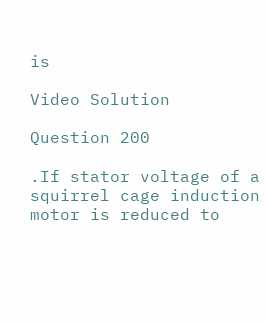is

Video Solution

Question 200

.If stator voltage of a squirrel cage induction motor is reduced to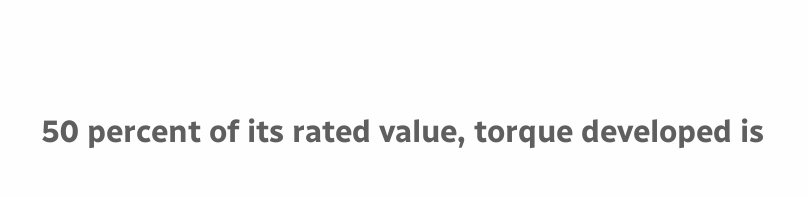50 percent of its rated value, torque developed is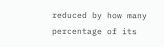reduced by how many percentage of its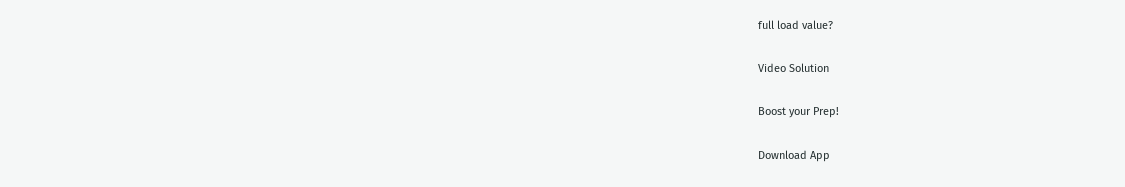full load value?

Video Solution

Boost your Prep!

Download App